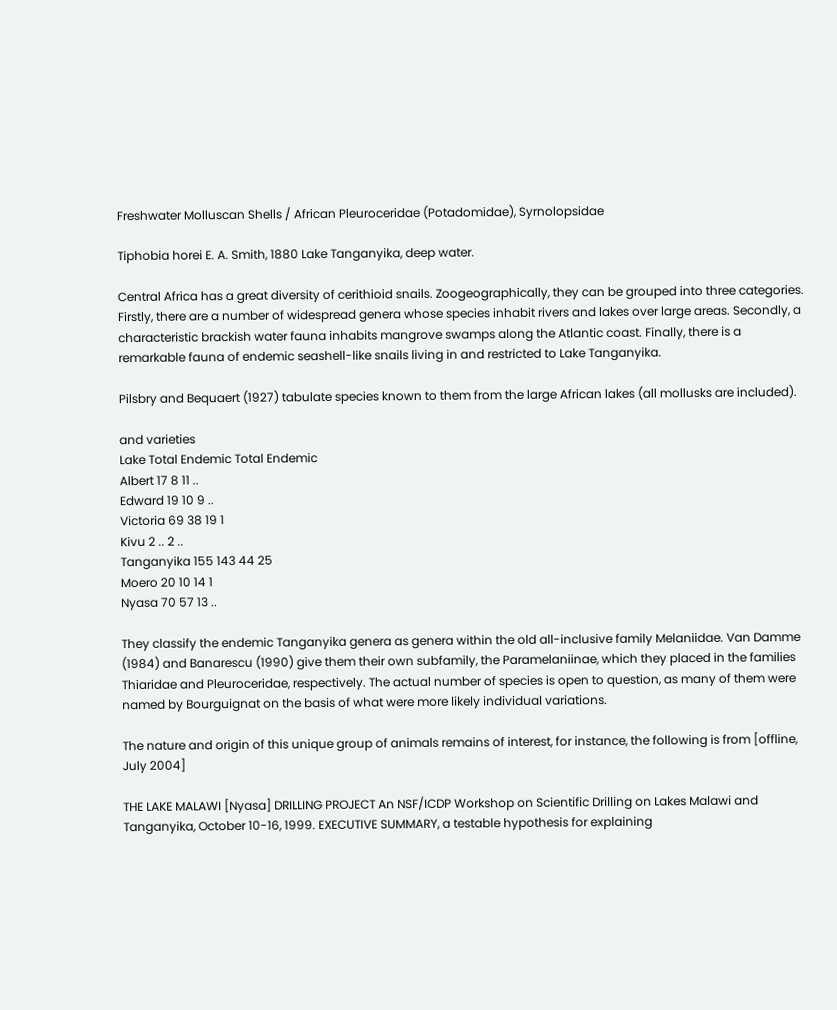Freshwater Molluscan Shells / African Pleuroceridae (Potadomidae), Syrnolopsidae

Tiphobia horei E. A. Smith, 1880 Lake Tanganyika, deep water.

Central Africa has a great diversity of cerithioid snails. Zoogeographically, they can be grouped into three categories. Firstly, there are a number of widespread genera whose species inhabit rivers and lakes over large areas. Secondly, a characteristic brackish water fauna inhabits mangrove swamps along the Atlantic coast. Finally, there is a remarkable fauna of endemic seashell-like snails living in and restricted to Lake Tanganyika.

Pilsbry and Bequaert (1927) tabulate species known to them from the large African lakes (all mollusks are included).

and varieties
Lake Total Endemic Total Endemic
Albert 17 8 11 ..
Edward 19 10 9 ..
Victoria 69 38 19 1
Kivu 2 .. 2 ..
Tanganyika 155 143 44 25
Moero 20 10 14 1
Nyasa 70 57 13 ..

They classify the endemic Tanganyika genera as genera within the old all-inclusive family Melaniidae. Van Damme (1984) and Banarescu (1990) give them their own subfamily, the Paramelaniinae, which they placed in the families Thiaridae and Pleuroceridae, respectively. The actual number of species is open to question, as many of them were named by Bourguignat on the basis of what were more likely individual variations.

The nature and origin of this unique group of animals remains of interest, for instance, the following is from [offline, July 2004]

THE LAKE MALAWI [Nyasa] DRILLING PROJECT An NSF/ICDP Workshop on Scientific Drilling on Lakes Malawi and Tanganyika, October 10-16, 1999. EXECUTIVE SUMMARY, a testable hypothesis for explaining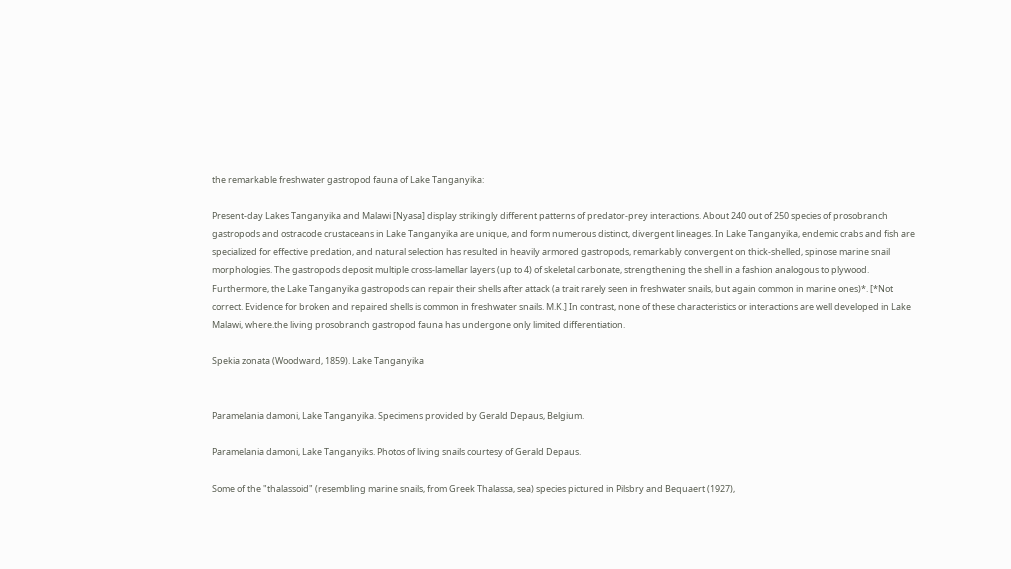the remarkable freshwater gastropod fauna of Lake Tanganyika:

Present-day Lakes Tanganyika and Malawi [Nyasa] display strikingly different patterns of predator-prey interactions. About 240 out of 250 species of prosobranch gastropods and ostracode crustaceans in Lake Tanganyika are unique, and form numerous distinct, divergent lineages. In Lake Tanganyika, endemic crabs and fish are specialized for effective predation, and natural selection has resulted in heavily armored gastropods, remarkably convergent on thick-shelled, spinose marine snail morphologies. The gastropods deposit multiple cross-lamellar layers (up to 4) of skeletal carbonate, strengthening the shell in a fashion analogous to plywood. Furthermore, the Lake Tanganyika gastropods can repair their shells after attack (a trait rarely seen in freshwater snails, but again common in marine ones)*. [*Not correct. Evidence for broken and repaired shells is common in freshwater snails. M.K.] In contrast, none of these characteristics or interactions are well developed in Lake Malawi, where.the living prosobranch gastropod fauna has undergone only limited differentiation.

Spekia zonata (Woodward, 1859). Lake Tanganyika


Paramelania damoni, Lake Tanganyika. Specimens provided by Gerald Depaus, Belgium.

Paramelania damoni, Lake Tanganyiks. Photos of living snails courtesy of Gerald Depaus.

Some of the "thalassoid" (resembling marine snails, from Greek Thalassa, sea) species pictured in Pilsbry and Bequaert (1927),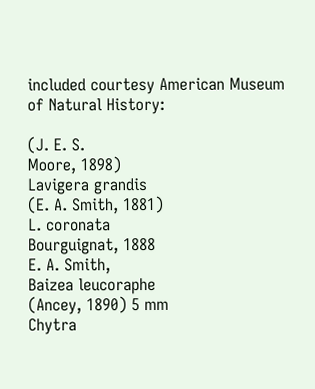included courtesy American Museum of Natural History:

(J. E. S.
Moore, 1898)
Lavigera grandis
(E. A. Smith, 1881)
L. coronata
Bourguignat, 1888
E. A. Smith,
Baizea leucoraphe
(Ancey, 1890) 5 mm
Chytra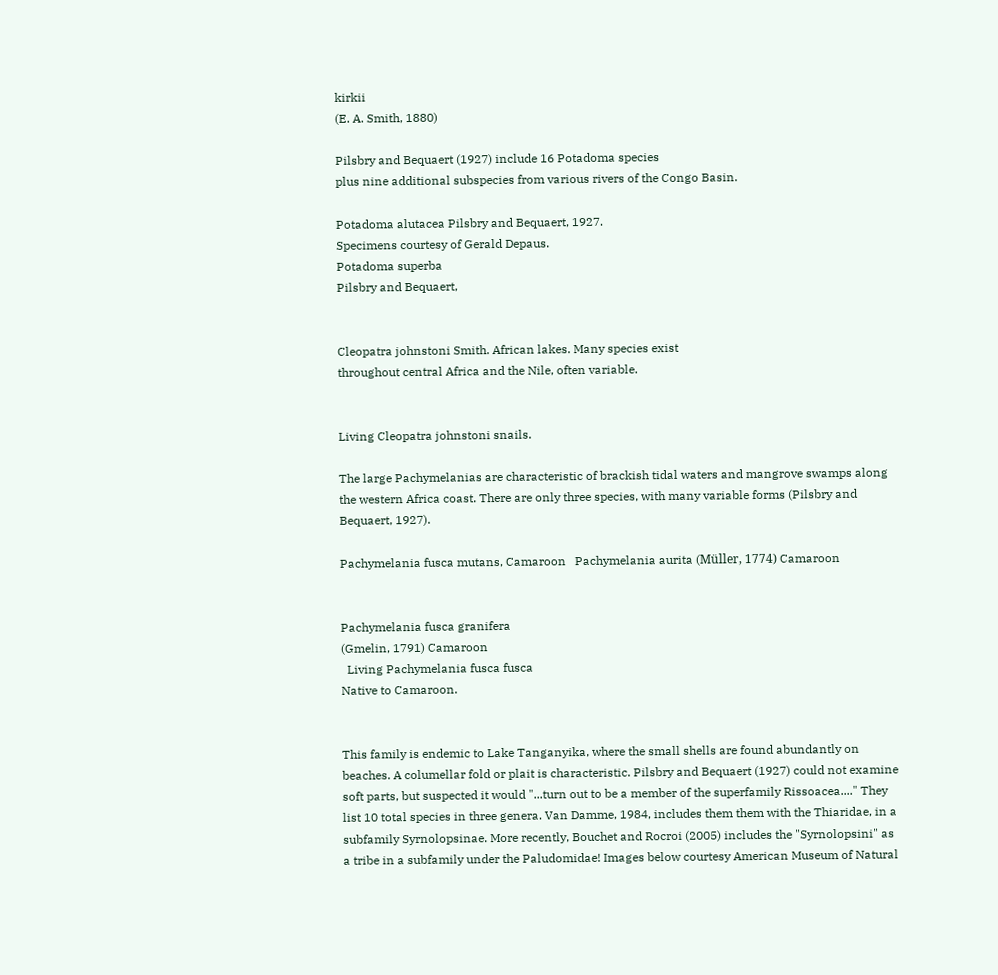kirkii
(E. A. Smith, 1880)

Pilsbry and Bequaert (1927) include 16 Potadoma species
plus nine additional subspecies from various rivers of the Congo Basin.

Potadoma alutacea Pilsbry and Bequaert, 1927.
Specimens courtesy of Gerald Depaus.
Potadoma superba
Pilsbry and Bequaert,


Cleopatra johnstoni Smith. African lakes. Many species exist
throughout central Africa and the Nile, often variable.


Living Cleopatra johnstoni snails.

The large Pachymelanias are characteristic of brackish tidal waters and mangrove swamps along the western Africa coast. There are only three species, with many variable forms (Pilsbry and Bequaert, 1927).

Pachymelania fusca mutans, Camaroon   Pachymelania aurita (Müller, 1774) Camaroon


Pachymelania fusca granifera
(Gmelin, 1791) Camaroon
  Living Pachymelania fusca fusca
Native to Camaroon.


This family is endemic to Lake Tanganyika, where the small shells are found abundantly on beaches. A columellar fold or plait is characteristic. Pilsbry and Bequaert (1927) could not examine soft parts, but suspected it would "...turn out to be a member of the superfamily Rissoacea...." They list 10 total species in three genera. Van Damme, 1984, includes them them with the Thiaridae, in a subfamily Syrnolopsinae. More recently, Bouchet and Rocroi (2005) includes the "Syrnolopsini" as a tribe in a subfamily under the Paludomidae! Images below courtesy American Museum of Natural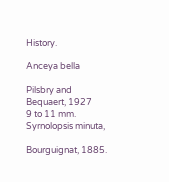History.

Anceya bella

Pilsbry and
Bequaert, 1927
9 to 11 mm.
Syrnolopsis minuta,

Bourguignat, 1885.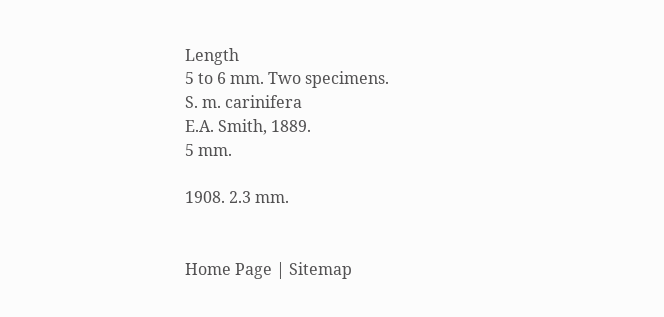Length
5 to 6 mm. Two specimens.
S. m. carinifera
E.A. Smith, 1889.
5 mm.

1908. 2.3 mm.


Home Page | Sitemap